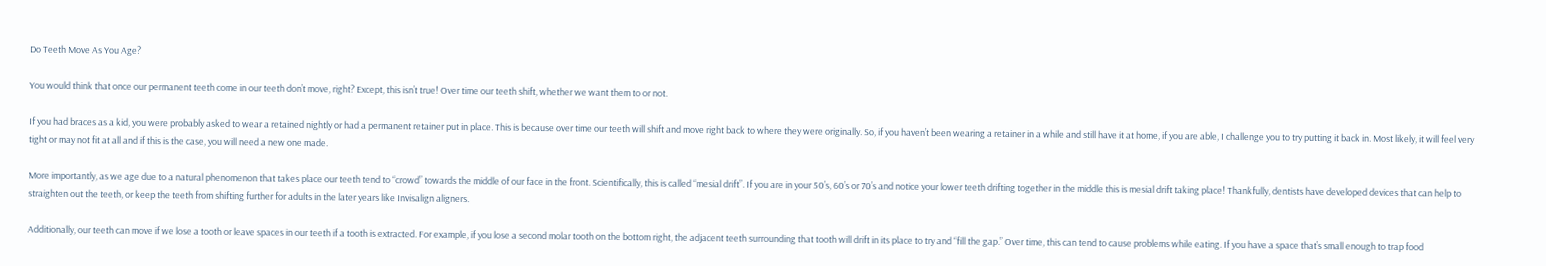Do Teeth Move As You Age?

You would think that once our permanent teeth come in our teeth don’t move, right? Except, this isn’t true! Over time our teeth shift, whether we want them to or not.

If you had braces as a kid, you were probably asked to wear a retained nightly or had a permanent retainer put in place. This is because over time our teeth will shift and move right back to where they were originally. So, if you haven’t been wearing a retainer in a while and still have it at home, if you are able, I challenge you to try putting it back in. Most likely, it will feel very tight or may not fit at all and if this is the case, you will need a new one made.

More importantly, as we age due to a natural phenomenon that takes place our teeth tend to “crowd” towards the middle of our face in the front. Scientifically, this is called “mesial drift”. If you are in your 50’s, 60’s or 70’s and notice your lower teeth drifting together in the middle this is mesial drift taking place! Thankfully, dentists have developed devices that can help to straighten out the teeth, or keep the teeth from shifting further for adults in the later years like Invisalign aligners.

Additionally, our teeth can move if we lose a tooth or leave spaces in our teeth if a tooth is extracted. For example, if you lose a second molar tooth on the bottom right, the adjacent teeth surrounding that tooth will drift in its place to try and “fill the gap.” Over time, this can tend to cause problems while eating. If you have a space that’s small enough to trap food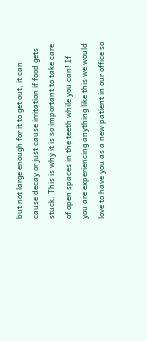but not large enough for it to get out, it can cause decay or just cause irritation if food gets stuck. This is why it is so important to take care of open spaces in the teeth while you can! If you are experiencing anything like this we would love to have you as a new patient in our office so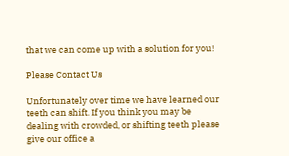that we can come up with a solution for you!

Please Contact Us

Unfortunately over time we have learned our teeth can shift. If you think you may be dealing with crowded, or shifting teeth please give our office a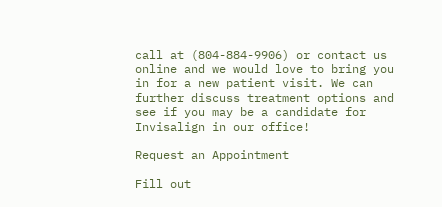call at (804-884-9906) or contact us online and we would love to bring you in for a new patient visit. We can further discuss treatment options and see if you may be a candidate for Invisalign in our office!

Request an Appointment

Fill out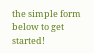the simple form below to get started!